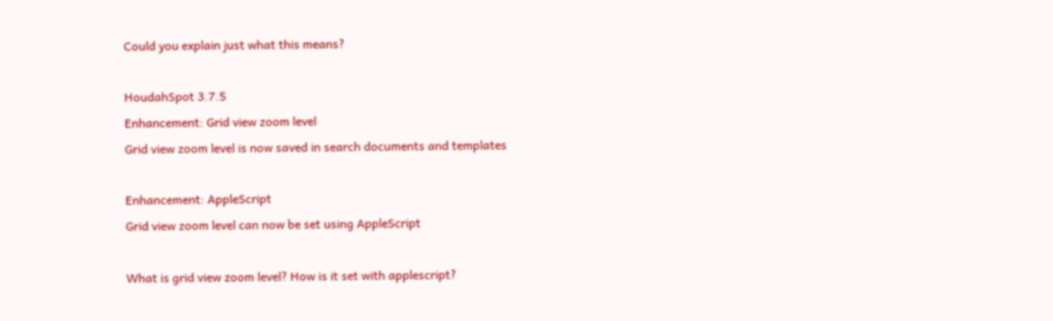Could you explain just what this means?

HoudahSpot 3.7.5
Enhancement: Grid view zoom level
Grid view zoom level is now saved in search documents and templates

Enhancement: AppleScript
Grid view zoom level can now be set using AppleScript

What is grid view zoom level? How is it set with applescript?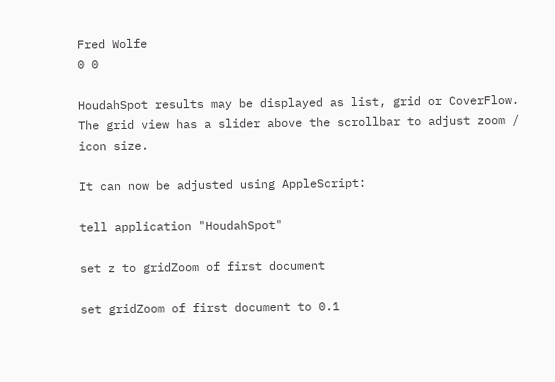Fred Wolfe
0 0

HoudahSpot results may be displayed as list, grid or CoverFlow.
The grid view has a slider above the scrollbar to adjust zoom / icon size.

It can now be adjusted using AppleScript:

tell application "HoudahSpot"

set z to gridZoom of first document

set gridZoom of first document to 0.1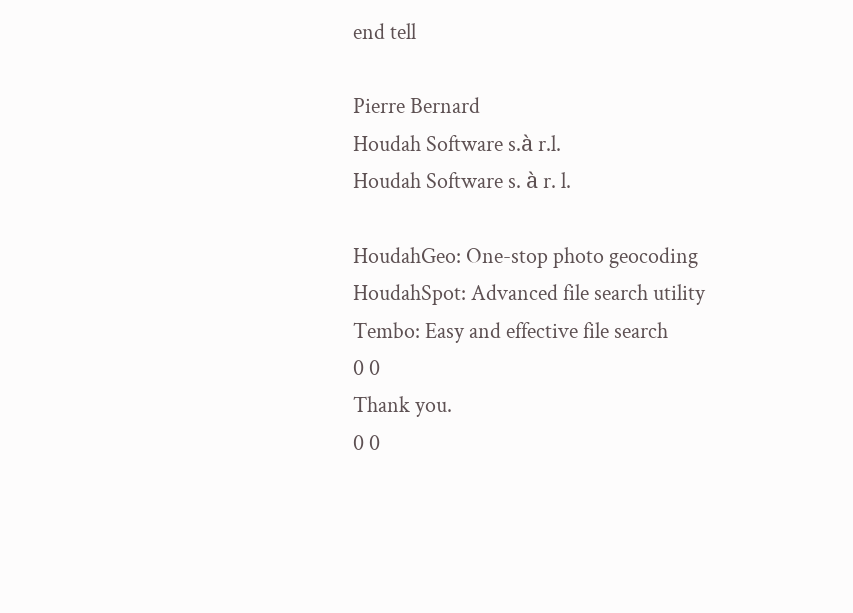end tell

Pierre Bernard
Houdah Software s.à r.l.
Houdah Software s. à r. l.

HoudahGeo: One-stop photo geocoding
HoudahSpot: Advanced file search utility
Tembo: Easy and effective file search
0 0
Thank you.
0 0